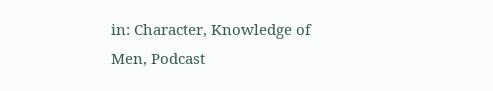in: Character, Knowledge of Men, Podcast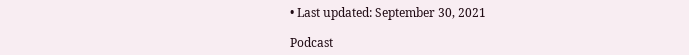• Last updated: September 30, 2021

Podcast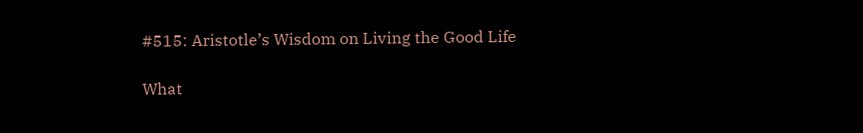#515: Aristotle’s Wisdom on Living the Good Life

What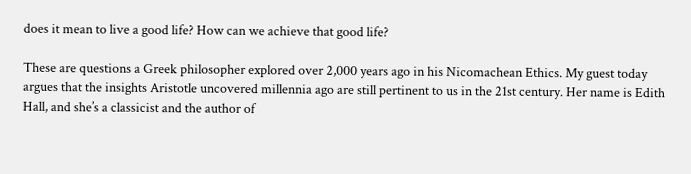does it mean to live a good life? How can we achieve that good life?

These are questions a Greek philosopher explored over 2,000 years ago in his Nicomachean Ethics. My guest today argues that the insights Aristotle uncovered millennia ago are still pertinent to us in the 21st century. Her name is Edith Hall, and she’s a classicist and the author of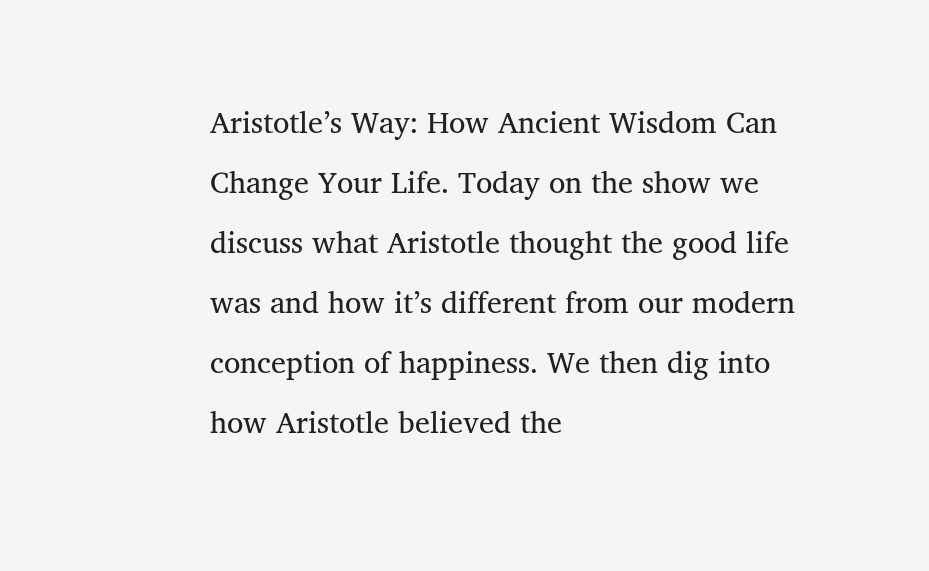Aristotle’s Way: How Ancient Wisdom Can Change Your Life. Today on the show we discuss what Aristotle thought the good life was and how it’s different from our modern conception of happiness. We then dig into how Aristotle believed the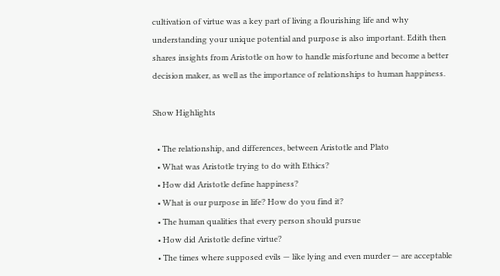cultivation of virtue was a key part of living a flourishing life and why understanding your unique potential and purpose is also important. Edith then shares insights from Aristotle on how to handle misfortune and become a better decision maker, as well as the importance of relationships to human happiness.

Show Highlights

  • The relationship, and differences, between Aristotle and Plato
  • What was Aristotle trying to do with Ethics?
  • How did Aristotle define happiness?
  • What is our purpose in life? How do you find it?
  • The human qualities that every person should pursue
  • How did Aristotle define virtue?
  • The times where supposed evils — like lying and even murder — are acceptable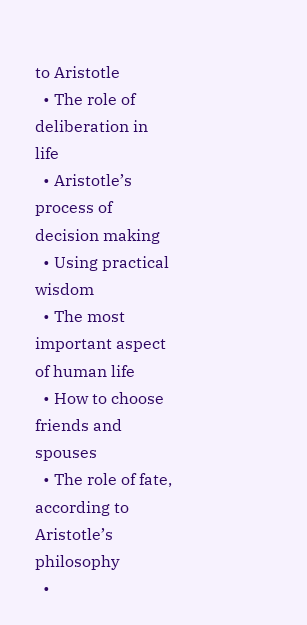to Aristotle
  • The role of deliberation in life
  • Aristotle’s process of decision making
  • Using practical wisdom
  • The most important aspect of human life
  • How to choose friends and spouses
  • The role of fate, according to Aristotle’s philosophy
  •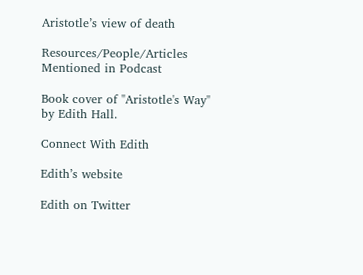Aristotle’s view of death

Resources/People/Articles Mentioned in Podcast

Book cover of "Aristotle's Way" by Edith Hall.

Connect With Edith

Edith’s website

Edith on Twitter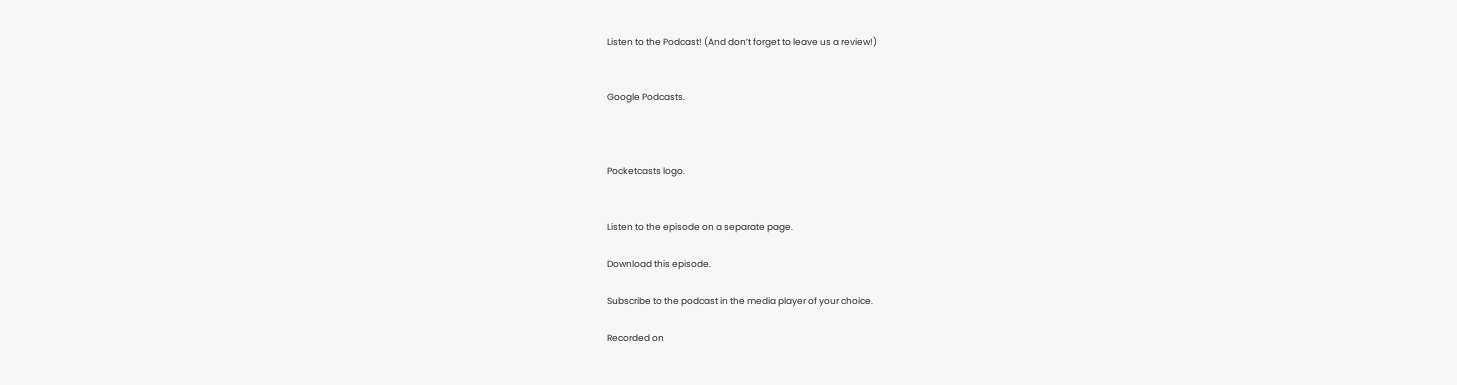Listen to the Podcast! (And don’t forget to leave us a review!)


Google Podcasts.



Pocketcasts logo.


Listen to the episode on a separate page.

Download this episode.

Subscribe to the podcast in the media player of your choice.

Recorded on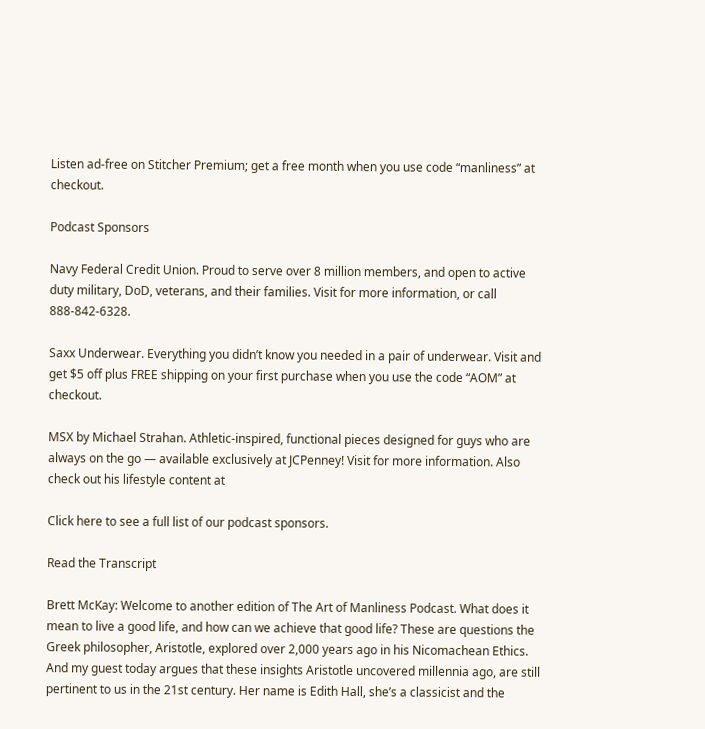Listen ad-free on Stitcher Premium; get a free month when you use code “manliness” at checkout.

Podcast Sponsors

Navy Federal Credit Union. Proud to serve over 8 million members, and open to active duty military, DoD, veterans, and their families. Visit for more information, or call 888-842-6328.

Saxx Underwear. Everything you didn’t know you needed in a pair of underwear. Visit and get $5 off plus FREE shipping on your first purchase when you use the code “AOM” at checkout.

MSX by Michael Strahan. Athletic-inspired, functional pieces designed for guys who are always on the go — available exclusively at JCPenney! Visit for more information. Also check out his lifestyle content at

Click here to see a full list of our podcast sponsors.

Read the Transcript

Brett McKay: Welcome to another edition of The Art of Manliness Podcast. What does it mean to live a good life, and how can we achieve that good life? These are questions the Greek philosopher, Aristotle, explored over 2,000 years ago in his Nicomachean Ethics. And my guest today argues that these insights Aristotle uncovered millennia ago, are still pertinent to us in the 21st century. Her name is Edith Hall, she’s a classicist and the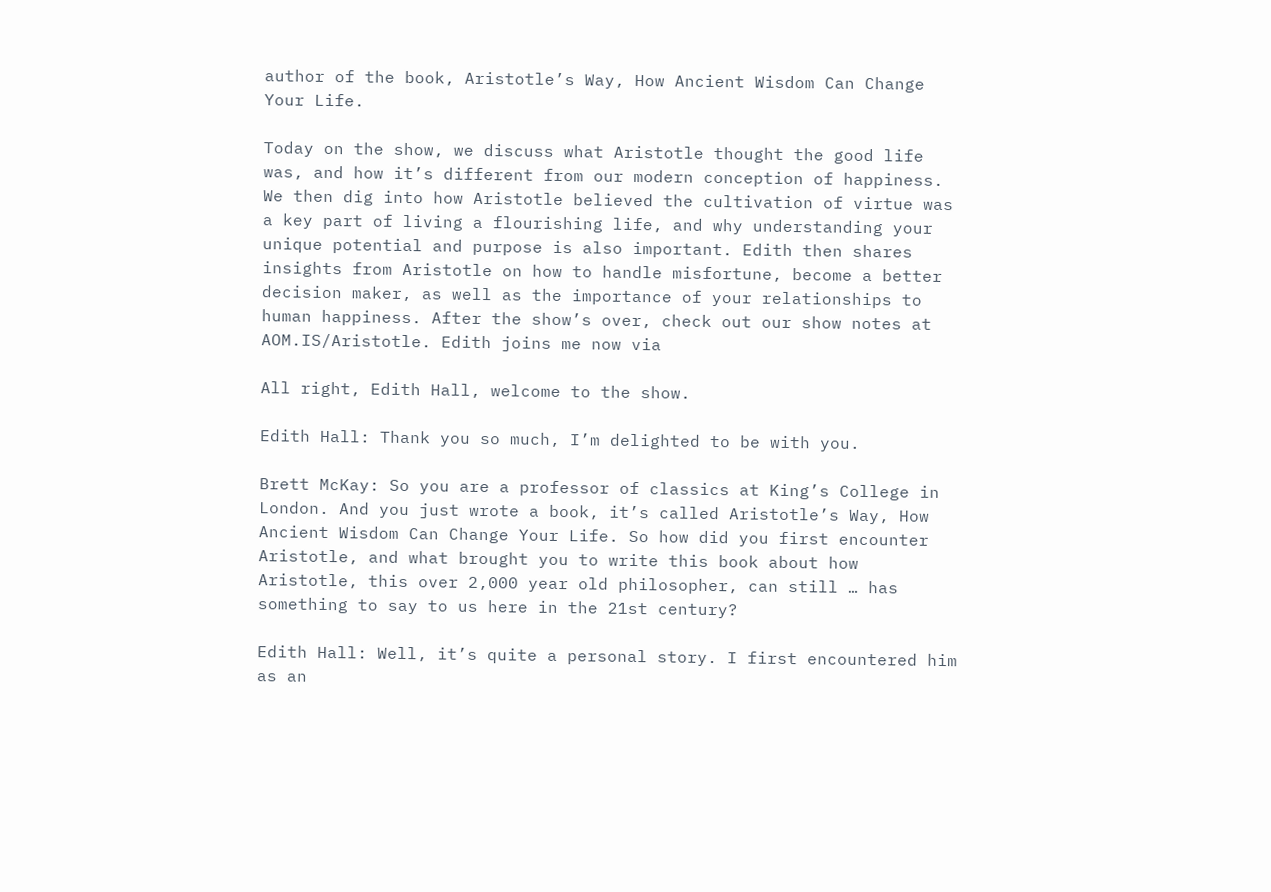author of the book, Aristotle’s Way, How Ancient Wisdom Can Change Your Life.

Today on the show, we discuss what Aristotle thought the good life was, and how it’s different from our modern conception of happiness. We then dig into how Aristotle believed the cultivation of virtue was a key part of living a flourishing life, and why understanding your unique potential and purpose is also important. Edith then shares insights from Aristotle on how to handle misfortune, become a better decision maker, as well as the importance of your relationships to human happiness. After the show’s over, check out our show notes at AOM.IS/Aristotle. Edith joins me now via

All right, Edith Hall, welcome to the show.

Edith Hall: Thank you so much, I’m delighted to be with you.

Brett McKay: So you are a professor of classics at King’s College in London. And you just wrote a book, it’s called Aristotle’s Way, How Ancient Wisdom Can Change Your Life. So how did you first encounter Aristotle, and what brought you to write this book about how Aristotle, this over 2,000 year old philosopher, can still … has something to say to us here in the 21st century?

Edith Hall: Well, it’s quite a personal story. I first encountered him as an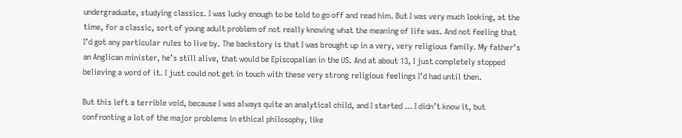undergraduate, studying classics. I was lucky enough to be told to go off and read him. But I was very much looking, at the time, for a classic, sort of young adult problem of not really knowing what the meaning of life was. And not feeling that I’d got any particular rules to live by. The backstory is that I was brought up in a very, very religious family. My father’s an Anglican minister, he’s still alive, that would be Episcopalian in the US. And at about 13, I just completely stopped believing a word of it. I just could not get in touch with these very strong religious feelings I’d had until then.

But this left a terrible void, because I was always quite an analytical child, and I started … I didn’t know it, but confronting a lot of the major problems in ethical philosophy, like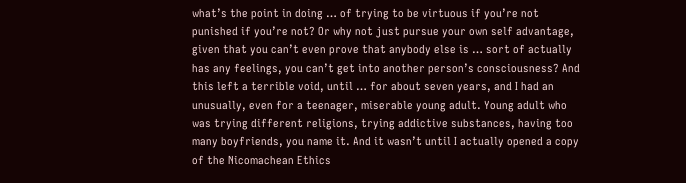what’s the point in doing … of trying to be virtuous if you’re not punished if you’re not? Or why not just pursue your own self advantage, given that you can’t even prove that anybody else is … sort of actually has any feelings, you can’t get into another person’s consciousness? And this left a terrible void, until … for about seven years, and I had an unusually, even for a teenager, miserable young adult. Young adult who was trying different religions, trying addictive substances, having too many boyfriends, you name it. And it wasn’t until I actually opened a copy of the Nicomachean Ethics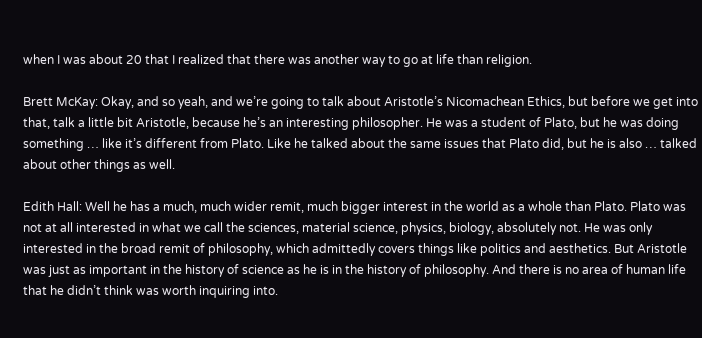when I was about 20 that I realized that there was another way to go at life than religion.

Brett McKay: Okay, and so yeah, and we’re going to talk about Aristotle’s Nicomachean Ethics, but before we get into that, talk a little bit Aristotle, because he’s an interesting philosopher. He was a student of Plato, but he was doing something … like it’s different from Plato. Like he talked about the same issues that Plato did, but he is also … talked about other things as well.

Edith Hall: Well he has a much, much wider remit, much bigger interest in the world as a whole than Plato. Plato was not at all interested in what we call the sciences, material science, physics, biology, absolutely not. He was only interested in the broad remit of philosophy, which admittedly covers things like politics and aesthetics. But Aristotle was just as important in the history of science as he is in the history of philosophy. And there is no area of human life that he didn’t think was worth inquiring into.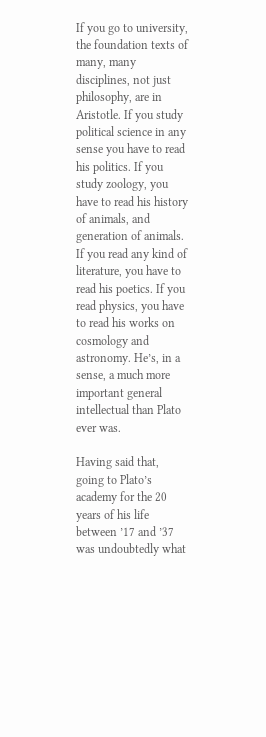If you go to university, the foundation texts of many, many disciplines, not just philosophy, are in Aristotle. If you study political science in any sense you have to read his politics. If you study zoology, you have to read his history of animals, and generation of animals. If you read any kind of literature, you have to read his poetics. If you read physics, you have to read his works on cosmology and astronomy. He’s, in a sense, a much more important general intellectual than Plato ever was.

Having said that, going to Plato’s academy for the 20 years of his life between ’17 and ’37 was undoubtedly what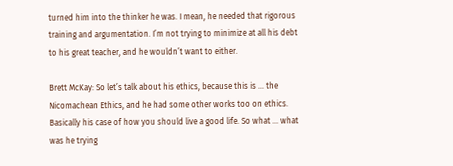turned him into the thinker he was. I mean, he needed that rigorous training and argumentation. I’m not trying to minimize at all his debt to his great teacher, and he wouldn’t want to either.

Brett McKay: So let’s talk about his ethics, because this is … the Nicomachean Ethics, and he had some other works too on ethics. Basically his case of how you should live a good life. So what … what was he trying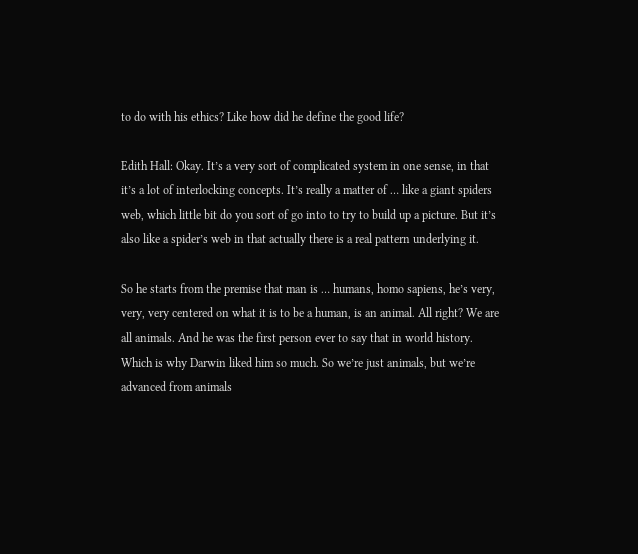to do with his ethics? Like how did he define the good life?

Edith Hall: Okay. It’s a very sort of complicated system in one sense, in that it’s a lot of interlocking concepts. It’s really a matter of … like a giant spiders web, which little bit do you sort of go into to try to build up a picture. But it’s also like a spider’s web in that actually there is a real pattern underlying it.

So he starts from the premise that man is … humans, homo sapiens, he’s very, very, very centered on what it is to be a human, is an animal. All right? We are all animals. And he was the first person ever to say that in world history. Which is why Darwin liked him so much. So we’re just animals, but we’re advanced from animals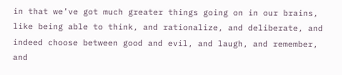in that we’ve got much greater things going on in our brains, like being able to think, and rationalize, and deliberate, and indeed choose between good and evil, and laugh, and remember, and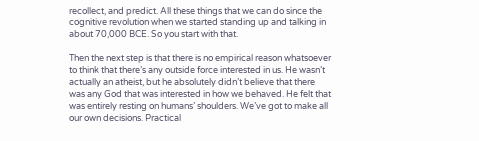recollect, and predict. All these things that we can do since the cognitive revolution when we started standing up and talking in about 70,000 BCE. So you start with that.

Then the next step is that there is no empirical reason whatsoever to think that there’s any outside force interested in us. He wasn’t actually an atheist, but he absolutely didn’t believe that there was any God that was interested in how we behaved. He felt that was entirely resting on humans’ shoulders. We’ve got to make all our own decisions. Practical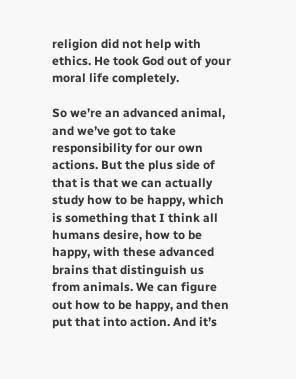religion did not help with ethics. He took God out of your moral life completely.

So we’re an advanced animal, and we’ve got to take responsibility for our own actions. But the plus side of that is that we can actually study how to be happy, which is something that I think all humans desire, how to be happy, with these advanced brains that distinguish us from animals. We can figure out how to be happy, and then put that into action. And it’s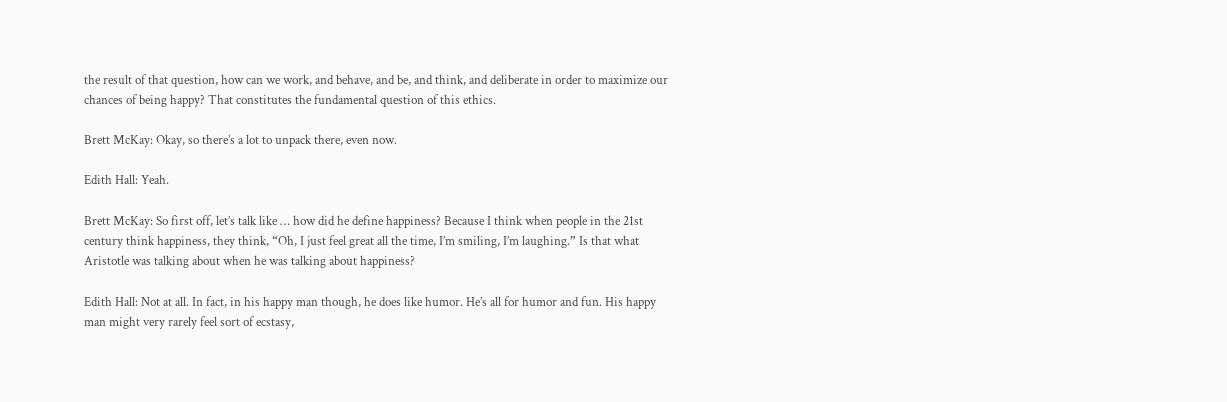the result of that question, how can we work, and behave, and be, and think, and deliberate in order to maximize our chances of being happy? That constitutes the fundamental question of this ethics.

Brett McKay: Okay, so there’s a lot to unpack there, even now.

Edith Hall: Yeah.

Brett McKay: So first off, let’s talk like … how did he define happiness? Because I think when people in the 21st century think happiness, they think, “Oh, I just feel great all the time, I’m smiling, I’m laughing.” Is that what Aristotle was talking about when he was talking about happiness?

Edith Hall: Not at all. In fact, in his happy man though, he does like humor. He’s all for humor and fun. His happy man might very rarely feel sort of ecstasy,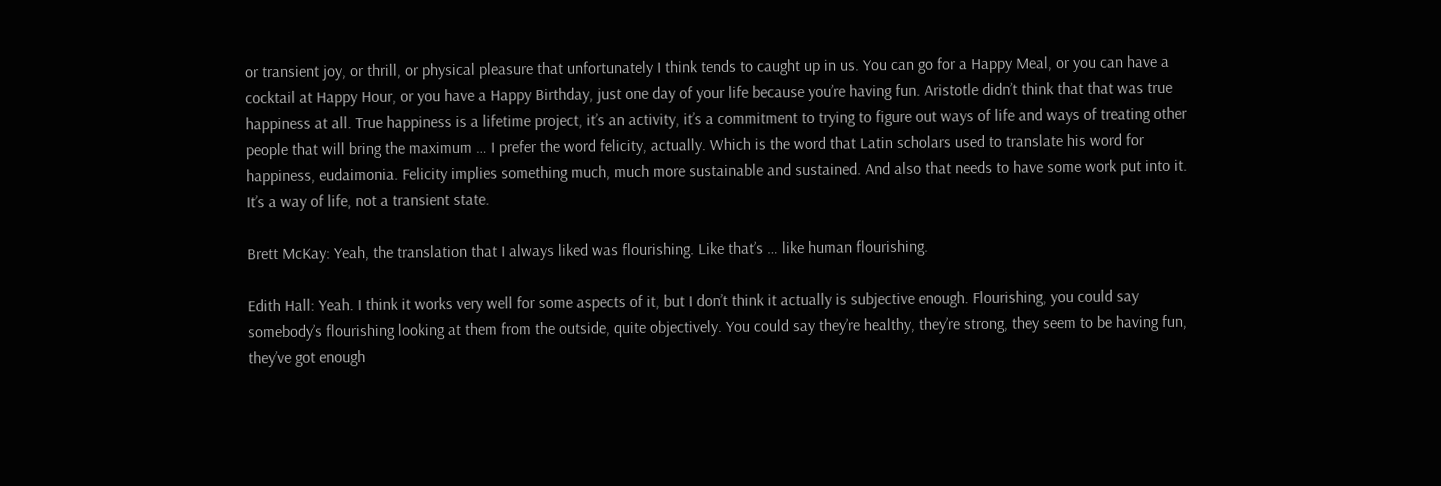or transient joy, or thrill, or physical pleasure that unfortunately I think tends to caught up in us. You can go for a Happy Meal, or you can have a cocktail at Happy Hour, or you have a Happy Birthday, just one day of your life because you’re having fun. Aristotle didn’t think that that was true happiness at all. True happiness is a lifetime project, it’s an activity, it’s a commitment to trying to figure out ways of life and ways of treating other people that will bring the maximum … I prefer the word felicity, actually. Which is the word that Latin scholars used to translate his word for happiness, eudaimonia. Felicity implies something much, much more sustainable and sustained. And also that needs to have some work put into it. It’s a way of life, not a transient state.

Brett McKay: Yeah, the translation that I always liked was flourishing. Like that’s … like human flourishing.

Edith Hall: Yeah. I think it works very well for some aspects of it, but I don’t think it actually is subjective enough. Flourishing, you could say somebody’s flourishing looking at them from the outside, quite objectively. You could say they’re healthy, they’re strong, they seem to be having fun, they’ve got enough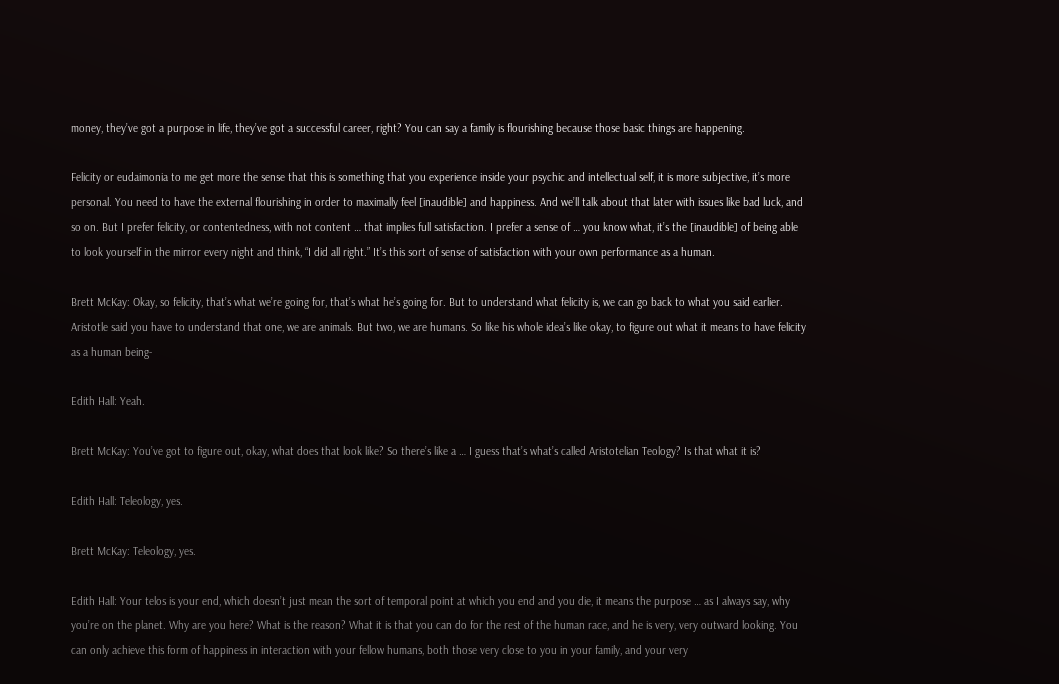money, they’ve got a purpose in life, they’ve got a successful career, right? You can say a family is flourishing because those basic things are happening.

Felicity or eudaimonia to me get more the sense that this is something that you experience inside your psychic and intellectual self, it is more subjective, it’s more personal. You need to have the external flourishing in order to maximally feel [inaudible] and happiness. And we’ll talk about that later with issues like bad luck, and so on. But I prefer felicity, or contentedness, with not content … that implies full satisfaction. I prefer a sense of … you know what, it’s the [inaudible] of being able to look yourself in the mirror every night and think, “I did all right.” It’s this sort of sense of satisfaction with your own performance as a human.

Brett McKay: Okay, so felicity, that’s what we’re going for, that’s what he’s going for. But to understand what felicity is, we can go back to what you said earlier. Aristotle said you have to understand that one, we are animals. But two, we are humans. So like his whole idea’s like okay, to figure out what it means to have felicity as a human being-

Edith Hall: Yeah.

Brett McKay: You’ve got to figure out, okay, what does that look like? So there’s like a … I guess that’s what’s called Aristotelian Teology? Is that what it is?

Edith Hall: Teleology, yes.

Brett McKay: Teleology, yes.

Edith Hall: Your telos is your end, which doesn’t just mean the sort of temporal point at which you end and you die, it means the purpose … as I always say, why you’re on the planet. Why are you here? What is the reason? What it is that you can do for the rest of the human race, and he is very, very outward looking. You can only achieve this form of happiness in interaction with your fellow humans, both those very close to you in your family, and your very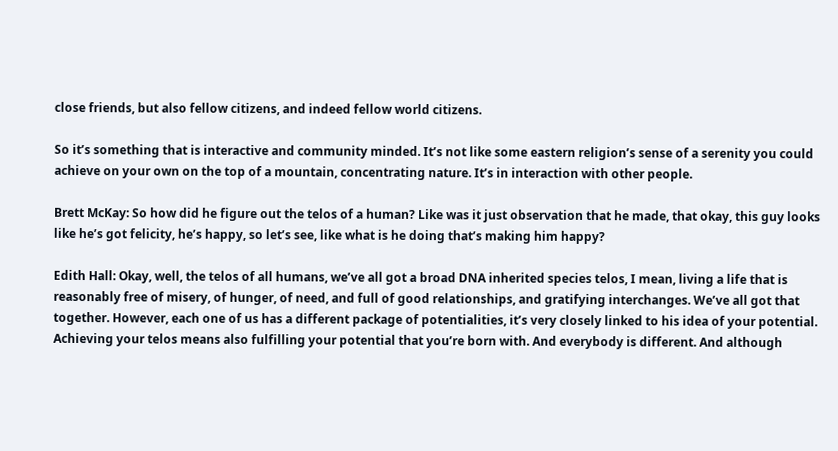close friends, but also fellow citizens, and indeed fellow world citizens.

So it’s something that is interactive and community minded. It’s not like some eastern religion’s sense of a serenity you could achieve on your own on the top of a mountain, concentrating nature. It’s in interaction with other people.

Brett McKay: So how did he figure out the telos of a human? Like was it just observation that he made, that okay, this guy looks like he’s got felicity, he’s happy, so let’s see, like what is he doing that’s making him happy?

Edith Hall: Okay, well, the telos of all humans, we’ve all got a broad DNA inherited species telos, I mean, living a life that is reasonably free of misery, of hunger, of need, and full of good relationships, and gratifying interchanges. We’ve all got that together. However, each one of us has a different package of potentialities, it’s very closely linked to his idea of your potential. Achieving your telos means also fulfilling your potential that you’re born with. And everybody is different. And although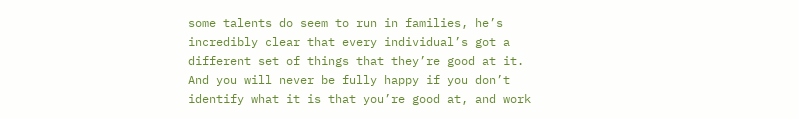some talents do seem to run in families, he’s incredibly clear that every individual’s got a different set of things that they’re good at it. And you will never be fully happy if you don’t identify what it is that you’re good at, and work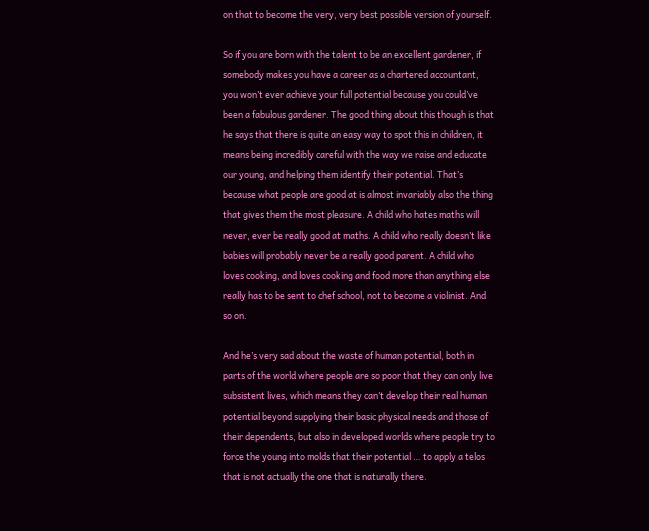on that to become the very, very best possible version of yourself.

So if you are born with the talent to be an excellent gardener, if somebody makes you have a career as a chartered accountant, you won’t ever achieve your full potential because you could’ve been a fabulous gardener. The good thing about this though is that he says that there is quite an easy way to spot this in children, it means being incredibly careful with the way we raise and educate our young, and helping them identify their potential. That’s because what people are good at is almost invariably also the thing that gives them the most pleasure. A child who hates maths will never, ever be really good at maths. A child who really doesn’t like babies will probably never be a really good parent. A child who loves cooking, and loves cooking and food more than anything else really has to be sent to chef school, not to become a violinist. And so on.

And he’s very sad about the waste of human potential, both in parts of the world where people are so poor that they can only live subsistent lives, which means they can’t develop their real human potential beyond supplying their basic physical needs and those of their dependents, but also in developed worlds where people try to force the young into molds that their potential … to apply a telos that is not actually the one that is naturally there.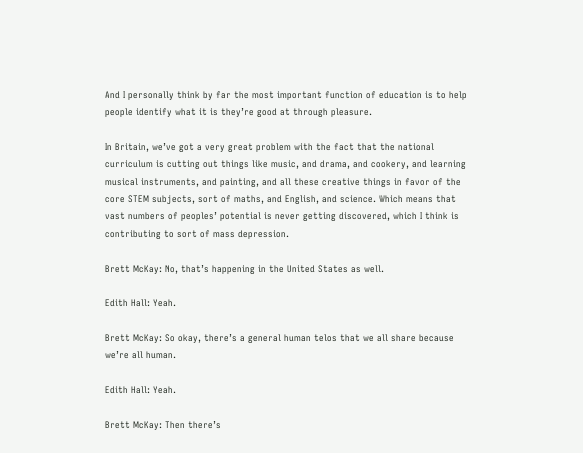And I personally think by far the most important function of education is to help people identify what it is they’re good at through pleasure.

In Britain, we’ve got a very great problem with the fact that the national curriculum is cutting out things like music, and drama, and cookery, and learning musical instruments, and painting, and all these creative things in favor of the core STEM subjects, sort of maths, and English, and science. Which means that vast numbers of peoples’ potential is never getting discovered, which I think is contributing to sort of mass depression.

Brett McKay: No, that’s happening in the United States as well.

Edith Hall: Yeah.

Brett McKay: So okay, there’s a general human telos that we all share because we’re all human.

Edith Hall: Yeah.

Brett McKay: Then there’s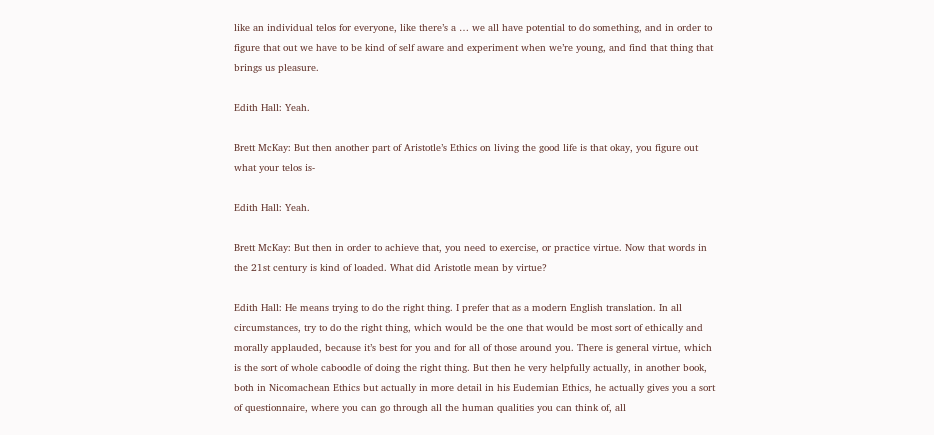like an individual telos for everyone, like there’s a … we all have potential to do something, and in order to figure that out we have to be kind of self aware and experiment when we’re young, and find that thing that brings us pleasure.

Edith Hall: Yeah.

Brett McKay: But then another part of Aristotle’s Ethics on living the good life is that okay, you figure out what your telos is-

Edith Hall: Yeah.

Brett McKay: But then in order to achieve that, you need to exercise, or practice virtue. Now that words in the 21st century is kind of loaded. What did Aristotle mean by virtue?

Edith Hall: He means trying to do the right thing. I prefer that as a modern English translation. In all circumstances, try to do the right thing, which would be the one that would be most sort of ethically and morally applauded, because it’s best for you and for all of those around you. There is general virtue, which is the sort of whole caboodle of doing the right thing. But then he very helpfully actually, in another book, both in Nicomachean Ethics but actually in more detail in his Eudemian Ethics, he actually gives you a sort of questionnaire, where you can go through all the human qualities you can think of, all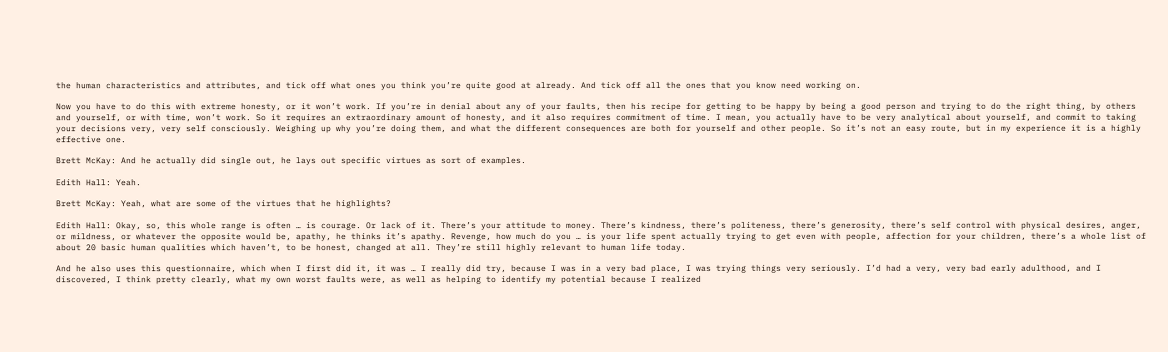the human characteristics and attributes, and tick off what ones you think you’re quite good at already. And tick off all the ones that you know need working on.

Now you have to do this with extreme honesty, or it won’t work. If you’re in denial about any of your faults, then his recipe for getting to be happy by being a good person and trying to do the right thing, by others and yourself, or with time, won’t work. So it requires an extraordinary amount of honesty, and it also requires commitment of time. I mean, you actually have to be very analytical about yourself, and commit to taking your decisions very, very self consciously. Weighing up why you’re doing them, and what the different consequences are both for yourself and other people. So it’s not an easy route, but in my experience it is a highly effective one.

Brett McKay: And he actually did single out, he lays out specific virtues as sort of examples.

Edith Hall: Yeah.

Brett McKay: Yeah, what are some of the virtues that he highlights?

Edith Hall: Okay, so, this whole range is often … is courage. Or lack of it. There’s your attitude to money. There’s kindness, there’s politeness, there’s generosity, there’s self control with physical desires, anger, or mildness, or whatever the opposite would be, apathy, he thinks it’s apathy. Revenge, how much do you … is your life spent actually trying to get even with people, affection for your children, there’s a whole list of about 20 basic human qualities which haven’t, to be honest, changed at all. They’re still highly relevant to human life today.

And he also uses this questionnaire, which when I first did it, it was … I really did try, because I was in a very bad place, I was trying things very seriously. I’d had a very, very bad early adulthood, and I discovered, I think pretty clearly, what my own worst faults were, as well as helping to identify my potential because I realized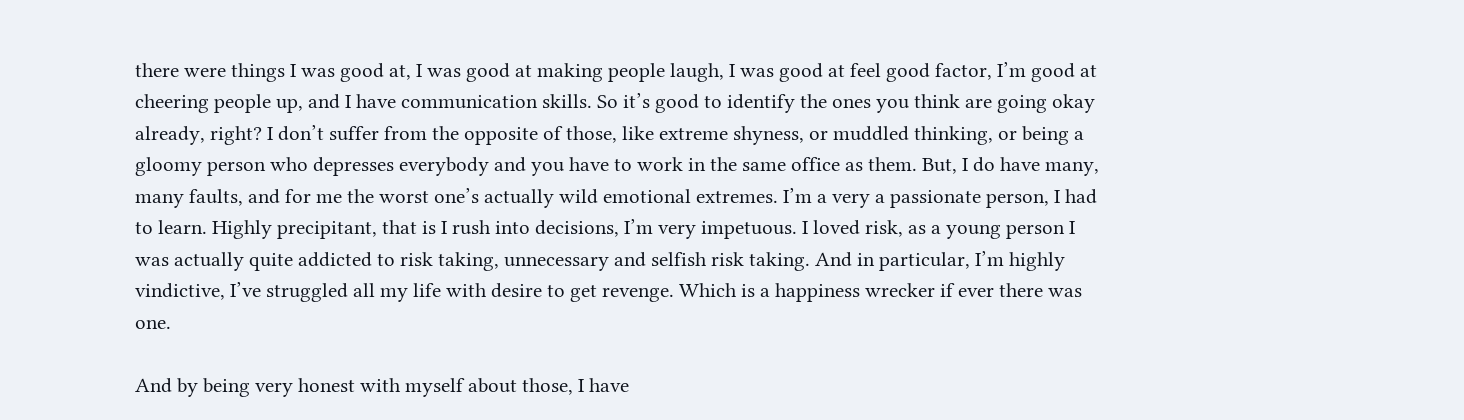there were things I was good at, I was good at making people laugh, I was good at feel good factor, I’m good at cheering people up, and I have communication skills. So it’s good to identify the ones you think are going okay already, right? I don’t suffer from the opposite of those, like extreme shyness, or muddled thinking, or being a gloomy person who depresses everybody and you have to work in the same office as them. But, I do have many, many faults, and for me the worst one’s actually wild emotional extremes. I’m a very a passionate person, I had to learn. Highly precipitant, that is I rush into decisions, I’m very impetuous. I loved risk, as a young person I was actually quite addicted to risk taking, unnecessary and selfish risk taking. And in particular, I’m highly vindictive, I’ve struggled all my life with desire to get revenge. Which is a happiness wrecker if ever there was one.

And by being very honest with myself about those, I have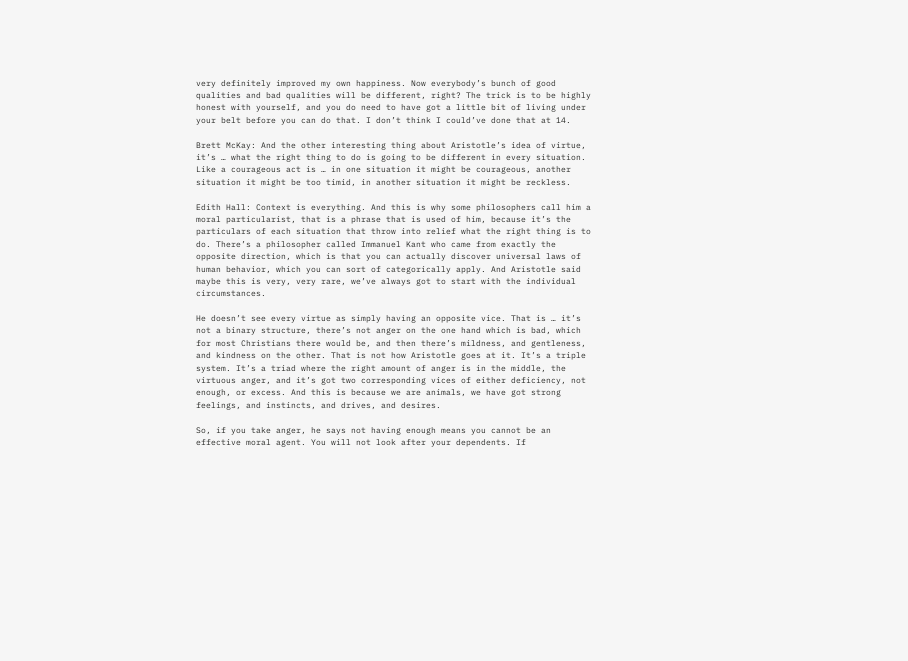very definitely improved my own happiness. Now everybody’s bunch of good qualities and bad qualities will be different, right? The trick is to be highly honest with yourself, and you do need to have got a little bit of living under your belt before you can do that. I don’t think I could’ve done that at 14.

Brett McKay: And the other interesting thing about Aristotle’s idea of virtue, it’s … what the right thing to do is going to be different in every situation. Like a courageous act is … in one situation it might be courageous, another situation it might be too timid, in another situation it might be reckless.

Edith Hall: Context is everything. And this is why some philosophers call him a moral particularist, that is a phrase that is used of him, because it’s the particulars of each situation that throw into relief what the right thing is to do. There’s a philosopher called Immanuel Kant who came from exactly the opposite direction, which is that you can actually discover universal laws of human behavior, which you can sort of categorically apply. And Aristotle said maybe this is very, very rare, we’ve always got to start with the individual circumstances.

He doesn’t see every virtue as simply having an opposite vice. That is … it’s not a binary structure, there’s not anger on the one hand which is bad, which for most Christians there would be, and then there’s mildness, and gentleness, and kindness on the other. That is not how Aristotle goes at it. It’s a triple system. It’s a triad where the right amount of anger is in the middle, the virtuous anger, and it’s got two corresponding vices of either deficiency, not enough, or excess. And this is because we are animals, we have got strong feelings, and instincts, and drives, and desires.

So, if you take anger, he says not having enough means you cannot be an effective moral agent. You will not look after your dependents. If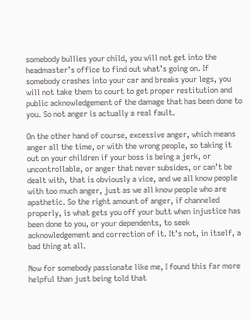somebody bullies your child, you will not get into the headmaster’s office to find out what’s going on. If somebody crashes into your car and breaks your legs, you will not take them to court to get proper restitution and public acknowledgement of the damage that has been done to you. So not anger is actually a real fault.

On the other hand of course, excessive anger, which means anger all the time, or with the wrong people, so taking it out on your children if your boss is being a jerk, or uncontrollable, or anger that never subsides, or can’t be dealt with, that is obviously a vice, and we all know people with too much anger, just as we all know people who are apathetic. So the right amount of anger, if channeled properly, is what gets you off your butt when injustice has been done to you, or your dependents, to seek acknowledgement and correction of it. It’s not, in itself, a bad thing at all.

Now for somebody passionate like me, I found this far more helpful than just being told that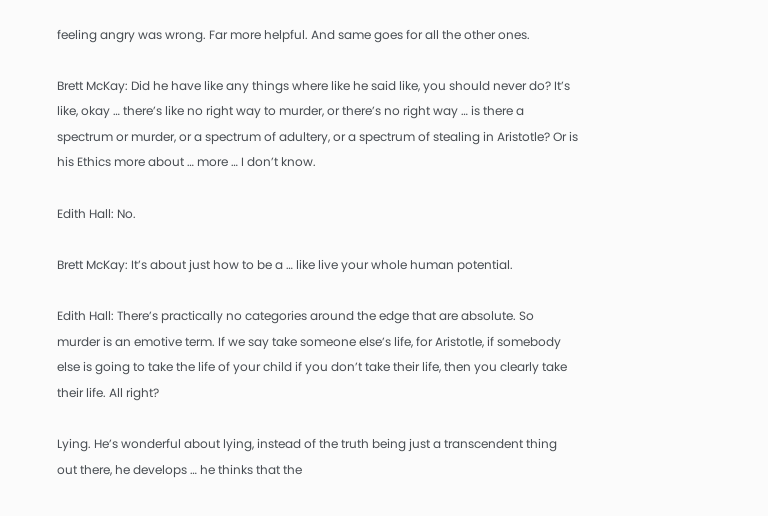feeling angry was wrong. Far more helpful. And same goes for all the other ones.

Brett McKay: Did he have like any things where like he said like, you should never do? It’s like, okay … there’s like no right way to murder, or there’s no right way … is there a spectrum or murder, or a spectrum of adultery, or a spectrum of stealing in Aristotle? Or is his Ethics more about … more … I don’t know.

Edith Hall: No.

Brett McKay: It’s about just how to be a … like live your whole human potential.

Edith Hall: There’s practically no categories around the edge that are absolute. So murder is an emotive term. If we say take someone else’s life, for Aristotle, if somebody else is going to take the life of your child if you don’t take their life, then you clearly take their life. All right?

Lying. He’s wonderful about lying, instead of the truth being just a transcendent thing out there, he develops … he thinks that the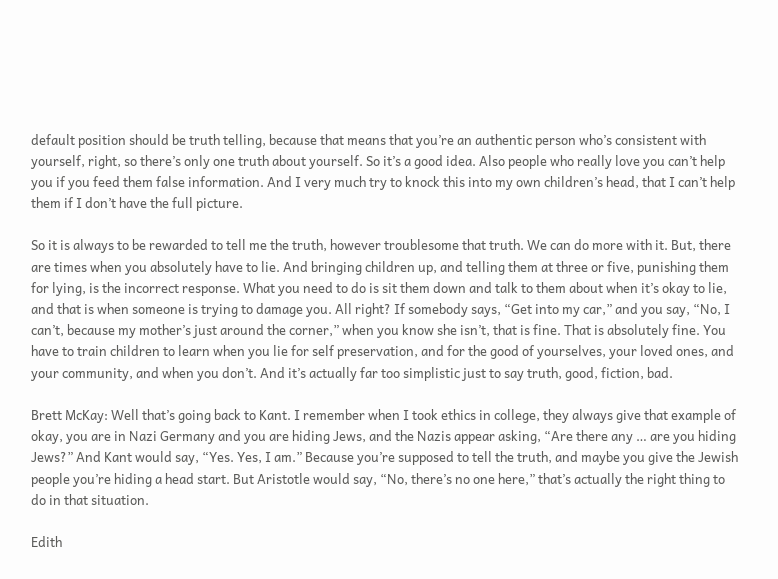default position should be truth telling, because that means that you’re an authentic person who’s consistent with yourself, right, so there’s only one truth about yourself. So it’s a good idea. Also people who really love you can’t help you if you feed them false information. And I very much try to knock this into my own children’s head, that I can’t help them if I don’t have the full picture.

So it is always to be rewarded to tell me the truth, however troublesome that truth. We can do more with it. But, there are times when you absolutely have to lie. And bringing children up, and telling them at three or five, punishing them for lying, is the incorrect response. What you need to do is sit them down and talk to them about when it’s okay to lie, and that is when someone is trying to damage you. All right? If somebody says, “Get into my car,” and you say, “No, I can’t, because my mother’s just around the corner,” when you know she isn’t, that is fine. That is absolutely fine. You have to train children to learn when you lie for self preservation, and for the good of yourselves, your loved ones, and your community, and when you don’t. And it’s actually far too simplistic just to say truth, good, fiction, bad.

Brett McKay: Well that’s going back to Kant. I remember when I took ethics in college, they always give that example of okay, you are in Nazi Germany and you are hiding Jews, and the Nazis appear asking, “Are there any … are you hiding Jews?” And Kant would say, “Yes. Yes, I am.” Because you’re supposed to tell the truth, and maybe you give the Jewish people you’re hiding a head start. But Aristotle would say, “No, there’s no one here,” that’s actually the right thing to do in that situation.

Edith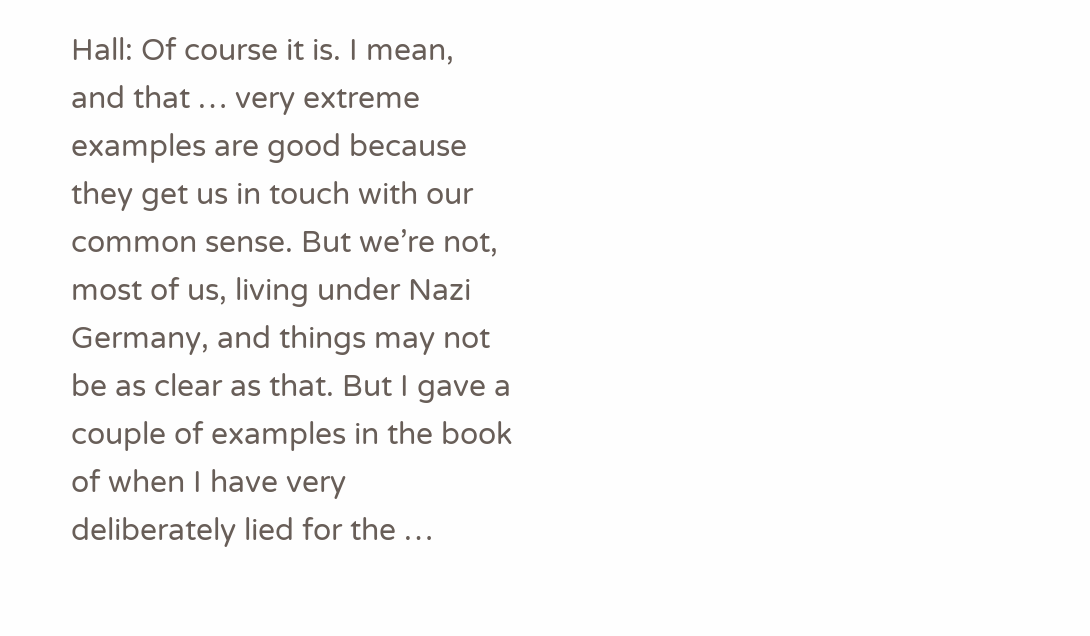Hall: Of course it is. I mean, and that … very extreme examples are good because they get us in touch with our common sense. But we’re not, most of us, living under Nazi Germany, and things may not be as clear as that. But I gave a couple of examples in the book of when I have very deliberately lied for the …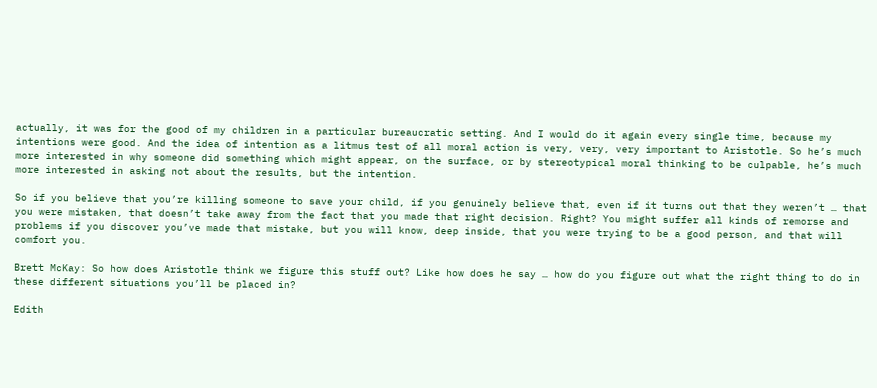actually, it was for the good of my children in a particular bureaucratic setting. And I would do it again every single time, because my intentions were good. And the idea of intention as a litmus test of all moral action is very, very, very important to Aristotle. So he’s much more interested in why someone did something which might appear, on the surface, or by stereotypical moral thinking to be culpable, he’s much more interested in asking not about the results, but the intention.

So if you believe that you’re killing someone to save your child, if you genuinely believe that, even if it turns out that they weren’t … that you were mistaken, that doesn’t take away from the fact that you made that right decision. Right? You might suffer all kinds of remorse and problems if you discover you’ve made that mistake, but you will know, deep inside, that you were trying to be a good person, and that will comfort you.

Brett McKay: So how does Aristotle think we figure this stuff out? Like how does he say … how do you figure out what the right thing to do in these different situations you’ll be placed in?

Edith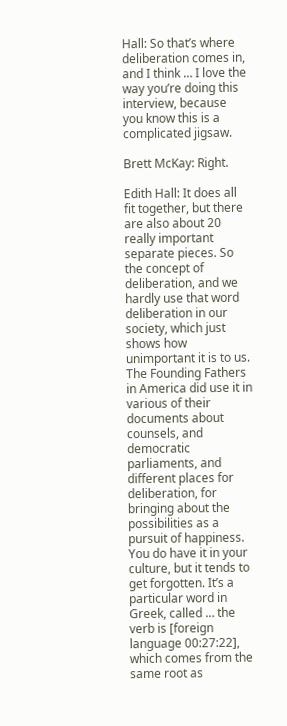Hall: So that’s where deliberation comes in, and I think … I love the way you’re doing this interview, because you know this is a complicated jigsaw.

Brett McKay: Right.

Edith Hall: It does all fit together, but there are also about 20 really important separate pieces. So the concept of deliberation, and we hardly use that word deliberation in our society, which just shows how unimportant it is to us. The Founding Fathers in America did use it in various of their documents about counsels, and democratic parliaments, and different places for deliberation, for bringing about the possibilities as a pursuit of happiness. You do have it in your culture, but it tends to get forgotten. It’s a particular word in Greek, called … the verb is [foreign language 00:27:22], which comes from the same root as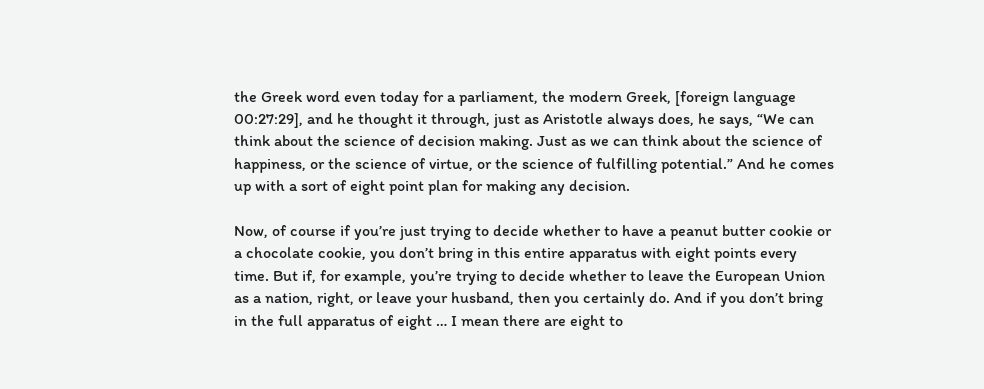the Greek word even today for a parliament, the modern Greek, [foreign language 00:27:29], and he thought it through, just as Aristotle always does, he says, “We can think about the science of decision making. Just as we can think about the science of happiness, or the science of virtue, or the science of fulfilling potential.” And he comes up with a sort of eight point plan for making any decision.

Now, of course if you’re just trying to decide whether to have a peanut butter cookie or a chocolate cookie, you don’t bring in this entire apparatus with eight points every time. But if, for example, you’re trying to decide whether to leave the European Union as a nation, right, or leave your husband, then you certainly do. And if you don’t bring in the full apparatus of eight … I mean there are eight to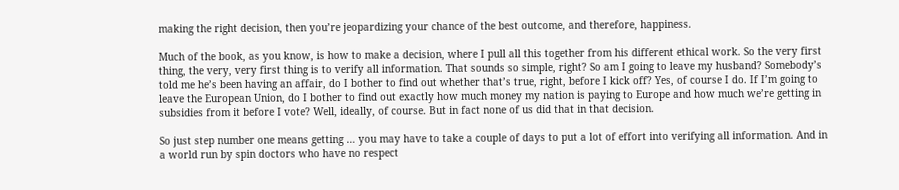making the right decision, then you’re jeopardizing your chance of the best outcome, and therefore, happiness.

Much of the book, as you know, is how to make a decision, where I pull all this together from his different ethical work. So the very first thing, the very, very first thing is to verify all information. That sounds so simple, right? So am I going to leave my husband? Somebody’s told me he’s been having an affair, do I bother to find out whether that’s true, right, before I kick off? Yes, of course I do. If I’m going to leave the European Union, do I bother to find out exactly how much money my nation is paying to Europe and how much we’re getting in subsidies from it before I vote? Well, ideally, of course. But in fact none of us did that in that decision.

So just step number one means getting … you may have to take a couple of days to put a lot of effort into verifying all information. And in a world run by spin doctors who have no respect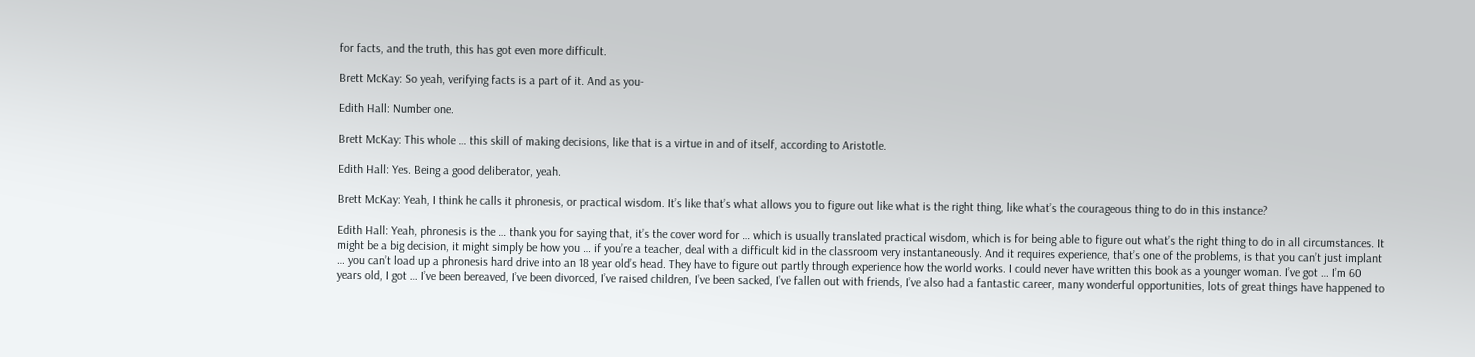for facts, and the truth, this has got even more difficult.

Brett McKay: So yeah, verifying facts is a part of it. And as you-

Edith Hall: Number one.

Brett McKay: This whole … this skill of making decisions, like that is a virtue in and of itself, according to Aristotle.

Edith Hall: Yes. Being a good deliberator, yeah.

Brett McKay: Yeah, I think he calls it phronesis, or practical wisdom. It’s like that’s what allows you to figure out like what is the right thing, like what’s the courageous thing to do in this instance?

Edith Hall: Yeah, phronesis is the … thank you for saying that, it’s the cover word for … which is usually translated practical wisdom, which is for being able to figure out what’s the right thing to do in all circumstances. It might be a big decision, it might simply be how you … if you’re a teacher, deal with a difficult kid in the classroom very instantaneously. And it requires experience, that’s one of the problems, is that you can’t just implant … you can’t load up a phronesis hard drive into an 18 year old’s head. They have to figure out partly through experience how the world works. I could never have written this book as a younger woman. I’ve got … I’m 60 years old, I got … I’ve been bereaved, I’ve been divorced, I’ve raised children, I’ve been sacked, I’ve fallen out with friends, I’ve also had a fantastic career, many wonderful opportunities, lots of great things have happened to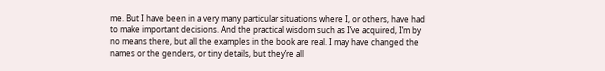me. But I have been in a very many particular situations where I, or others, have had to make important decisions. And the practical wisdom such as I’ve acquired, I’m by no means there, but all the examples in the book are real. I may have changed the names or the genders, or tiny details, but they’re all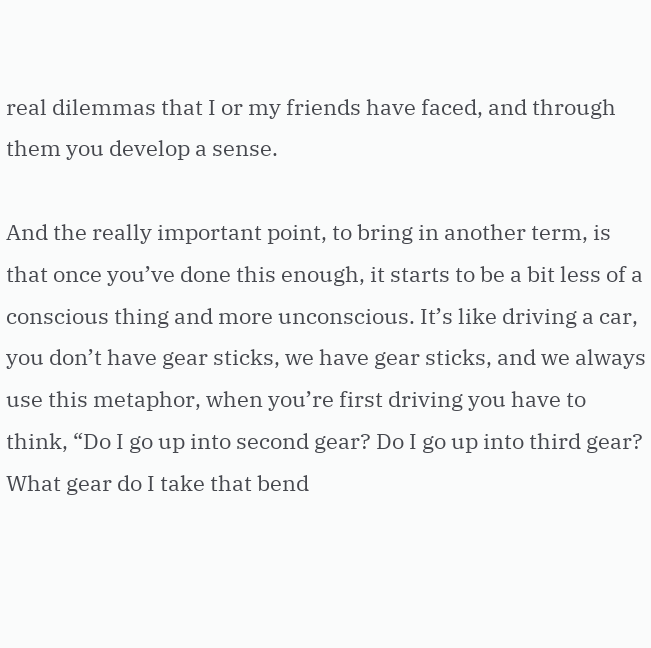real dilemmas that I or my friends have faced, and through them you develop a sense.

And the really important point, to bring in another term, is that once you’ve done this enough, it starts to be a bit less of a conscious thing and more unconscious. It’s like driving a car, you don’t have gear sticks, we have gear sticks, and we always use this metaphor, when you’re first driving you have to think, “Do I go up into second gear? Do I go up into third gear? What gear do I take that bend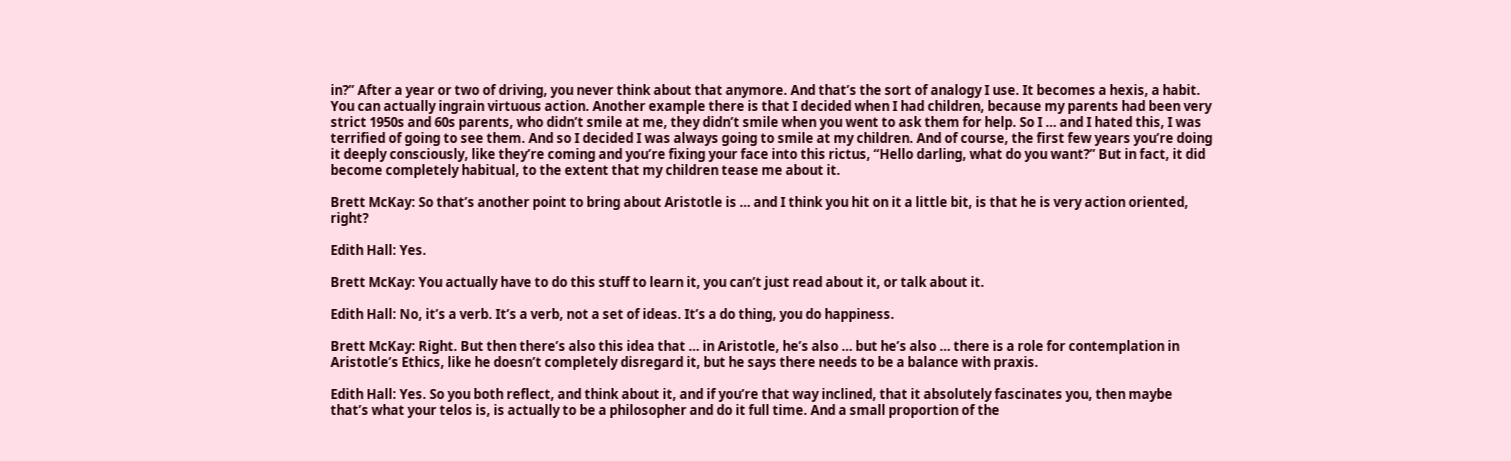in?” After a year or two of driving, you never think about that anymore. And that’s the sort of analogy I use. It becomes a hexis, a habit. You can actually ingrain virtuous action. Another example there is that I decided when I had children, because my parents had been very strict 1950s and 60s parents, who didn’t smile at me, they didn’t smile when you went to ask them for help. So I … and I hated this, I was terrified of going to see them. And so I decided I was always going to smile at my children. And of course, the first few years you’re doing it deeply consciously, like they’re coming and you’re fixing your face into this rictus, “Hello darling, what do you want?” But in fact, it did become completely habitual, to the extent that my children tease me about it.

Brett McKay: So that’s another point to bring about Aristotle is … and I think you hit on it a little bit, is that he is very action oriented, right?

Edith Hall: Yes.

Brett McKay: You actually have to do this stuff to learn it, you can’t just read about it, or talk about it.

Edith Hall: No, it’s a verb. It’s a verb, not a set of ideas. It’s a do thing, you do happiness.

Brett McKay: Right. But then there’s also this idea that … in Aristotle, he’s also … but he’s also … there is a role for contemplation in Aristotle’s Ethics, like he doesn’t completely disregard it, but he says there needs to be a balance with praxis.

Edith Hall: Yes. So you both reflect, and think about it, and if you’re that way inclined, that it absolutely fascinates you, then maybe that’s what your telos is, is actually to be a philosopher and do it full time. And a small proportion of the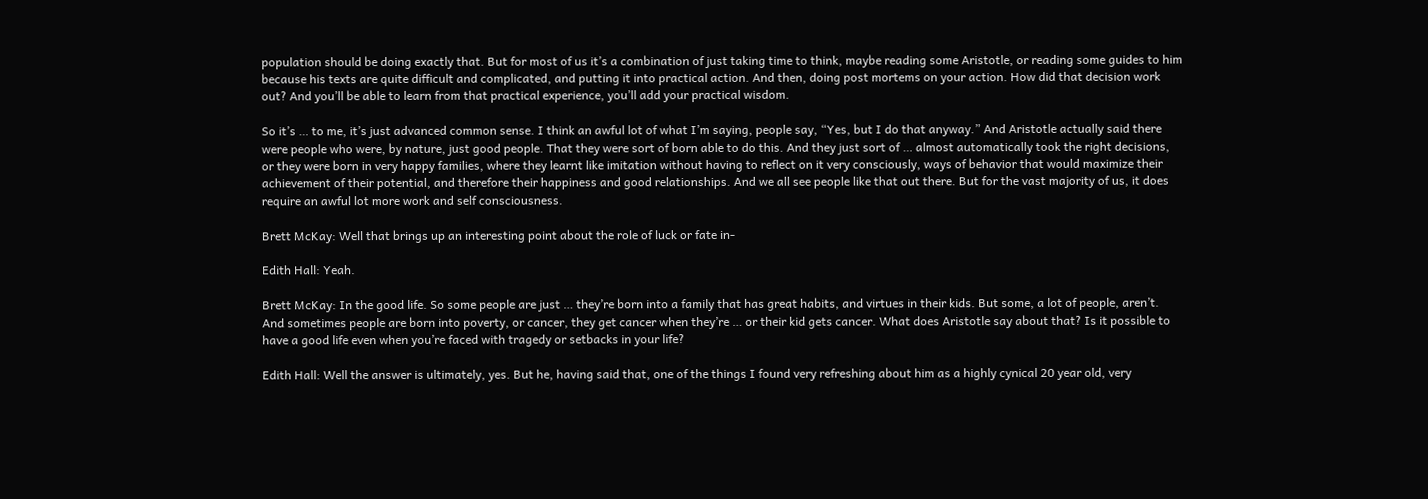population should be doing exactly that. But for most of us it’s a combination of just taking time to think, maybe reading some Aristotle, or reading some guides to him because his texts are quite difficult and complicated, and putting it into practical action. And then, doing post mortems on your action. How did that decision work out? And you’ll be able to learn from that practical experience, you’ll add your practical wisdom.

So it’s … to me, it’s just advanced common sense. I think an awful lot of what I’m saying, people say, “Yes, but I do that anyway.” And Aristotle actually said there were people who were, by nature, just good people. That they were sort of born able to do this. And they just sort of … almost automatically took the right decisions, or they were born in very happy families, where they learnt like imitation without having to reflect on it very consciously, ways of behavior that would maximize their achievement of their potential, and therefore their happiness and good relationships. And we all see people like that out there. But for the vast majority of us, it does require an awful lot more work and self consciousness.

Brett McKay: Well that brings up an interesting point about the role of luck or fate in-

Edith Hall: Yeah.

Brett McKay: In the good life. So some people are just … they’re born into a family that has great habits, and virtues in their kids. But some, a lot of people, aren’t. And sometimes people are born into poverty, or cancer, they get cancer when they’re … or their kid gets cancer. What does Aristotle say about that? Is it possible to have a good life even when you’re faced with tragedy or setbacks in your life?

Edith Hall: Well the answer is ultimately, yes. But he, having said that, one of the things I found very refreshing about him as a highly cynical 20 year old, very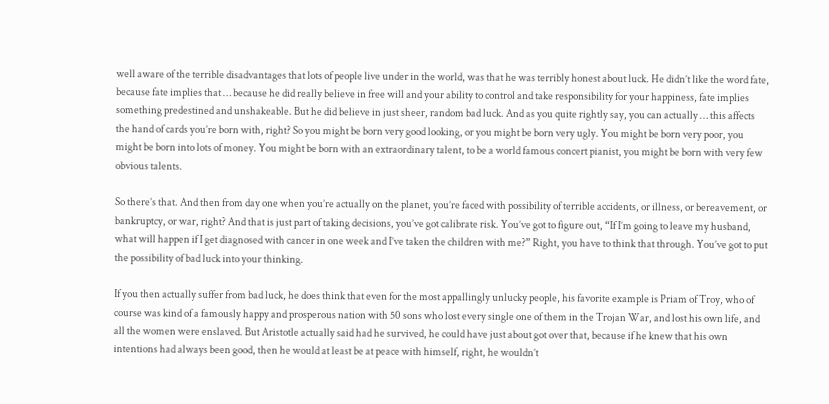well aware of the terrible disadvantages that lots of people live under in the world, was that he was terribly honest about luck. He didn’t like the word fate, because fate implies that … because he did really believe in free will and your ability to control and take responsibility for your happiness, fate implies something predestined and unshakeable. But he did believe in just sheer, random bad luck. And as you quite rightly say, you can actually … this affects the hand of cards you’re born with, right? So you might be born very good looking, or you might be born very ugly. You might be born very poor, you might be born into lots of money. You might be born with an extraordinary talent, to be a world famous concert pianist, you might be born with very few obvious talents.

So there’s that. And then from day one when you’re actually on the planet, you’re faced with possibility of terrible accidents, or illness, or bereavement, or bankruptcy, or war, right? And that is just part of taking decisions, you’ve got calibrate risk. You’ve got to figure out, “If I’m going to leave my husband, what will happen if I get diagnosed with cancer in one week and I’ve taken the children with me?” Right, you have to think that through. You’ve got to put the possibility of bad luck into your thinking.

If you then actually suffer from bad luck, he does think that even for the most appallingly unlucky people, his favorite example is Priam of Troy, who of course was kind of a famously happy and prosperous nation with 50 sons who lost every single one of them in the Trojan War, and lost his own life, and all the women were enslaved. But Aristotle actually said had he survived, he could have just about got over that, because if he knew that his own intentions had always been good, then he would at least be at peace with himself, right, he wouldn’t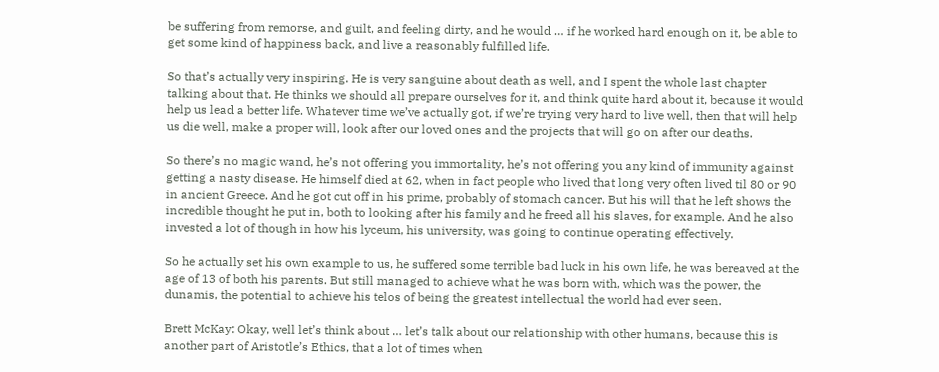be suffering from remorse, and guilt, and feeling dirty, and he would … if he worked hard enough on it, be able to get some kind of happiness back, and live a reasonably fulfilled life.

So that’s actually very inspiring. He is very sanguine about death as well, and I spent the whole last chapter talking about that. He thinks we should all prepare ourselves for it, and think quite hard about it, because it would help us lead a better life. Whatever time we’ve actually got, if we’re trying very hard to live well, then that will help us die well, make a proper will, look after our loved ones and the projects that will go on after our deaths.

So there’s no magic wand, he’s not offering you immortality, he’s not offering you any kind of immunity against getting a nasty disease. He himself died at 62, when in fact people who lived that long very often lived til 80 or 90 in ancient Greece. And he got cut off in his prime, probably of stomach cancer. But his will that he left shows the incredible thought he put in, both to looking after his family and he freed all his slaves, for example. And he also invested a lot of though in how his lyceum, his university, was going to continue operating effectively.

So he actually set his own example to us, he suffered some terrible bad luck in his own life, he was bereaved at the age of 13 of both his parents. But still managed to achieve what he was born with, which was the power, the dunamis, the potential to achieve his telos of being the greatest intellectual the world had ever seen.

Brett McKay: Okay, well let’s think about … let’s talk about our relationship with other humans, because this is another part of Aristotle’s Ethics, that a lot of times when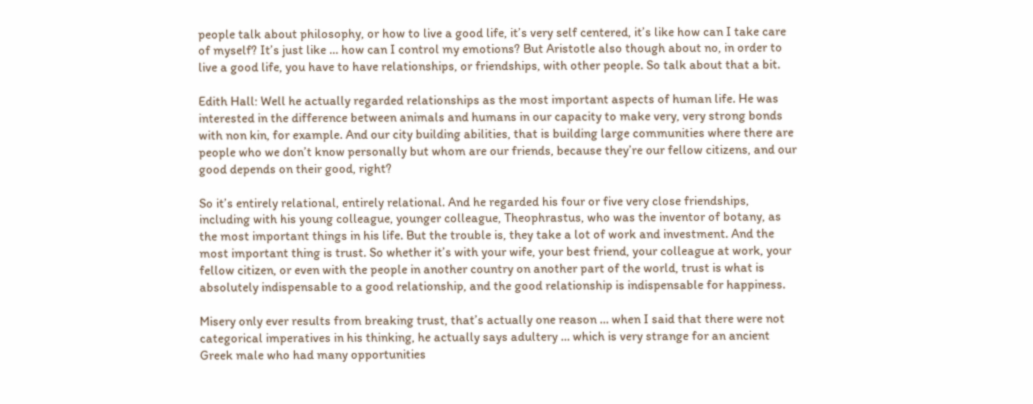people talk about philosophy, or how to live a good life, it’s very self centered, it’s like how can I take care of myself? It’s just like … how can I control my emotions? But Aristotle also though about no, in order to live a good life, you have to have relationships, or friendships, with other people. So talk about that a bit.

Edith Hall: Well he actually regarded relationships as the most important aspects of human life. He was interested in the difference between animals and humans in our capacity to make very, very strong bonds with non kin, for example. And our city building abilities, that is building large communities where there are people who we don’t know personally but whom are our friends, because they’re our fellow citizens, and our good depends on their good, right?

So it’s entirely relational, entirely relational. And he regarded his four or five very close friendships, including with his young colleague, younger colleague, Theophrastus, who was the inventor of botany, as the most important things in his life. But the trouble is, they take a lot of work and investment. And the most important thing is trust. So whether it’s with your wife, your best friend, your colleague at work, your fellow citizen, or even with the people in another country on another part of the world, trust is what is absolutely indispensable to a good relationship, and the good relationship is indispensable for happiness.

Misery only ever results from breaking trust, that’s actually one reason … when I said that there were not categorical imperatives in his thinking, he actually says adultery … which is very strange for an ancient Greek male who had many opportunities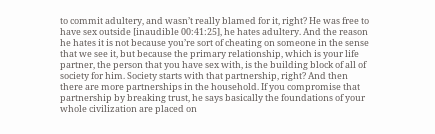to commit adultery, and wasn’t really blamed for it, right? He was free to have sex outside [inaudible 00:41:25], he hates adultery. And the reason he hates it is not because you’re sort of cheating on someone in the sense that we see it, but because the primary relationship, which is your life partner, the person that you have sex with, is the building block of all of society for him. Society starts with that partnership, right? And then there are more partnerships in the household. If you compromise that partnership by breaking trust, he says basically the foundations of your whole civilization are placed on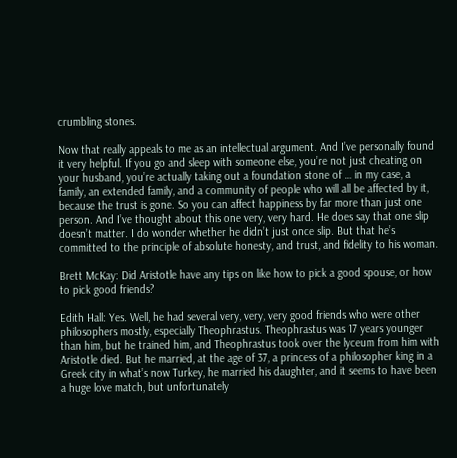crumbling stones.

Now that really appeals to me as an intellectual argument. And I’ve personally found it very helpful. If you go and sleep with someone else, you’re not just cheating on your husband, you’re actually taking out a foundation stone of … in my case, a family, an extended family, and a community of people who will all be affected by it, because the trust is gone. So you can affect happiness by far more than just one person. And I’ve thought about this one very, very hard. He does say that one slip doesn’t matter. I do wonder whether he didn’t just once slip. But that he’s committed to the principle of absolute honesty, and trust, and fidelity to his woman.

Brett McKay: Did Aristotle have any tips on like how to pick a good spouse, or how to pick good friends?

Edith Hall: Yes. Well, he had several very, very, very good friends who were other philosophers mostly, especially Theophrastus. Theophrastus was 17 years younger than him, but he trained him, and Theophrastus took over the lyceum from him with Aristotle died. But he married, at the age of 37, a princess of a philosopher king in a Greek city in what’s now Turkey, he married his daughter, and it seems to have been a huge love match, but unfortunately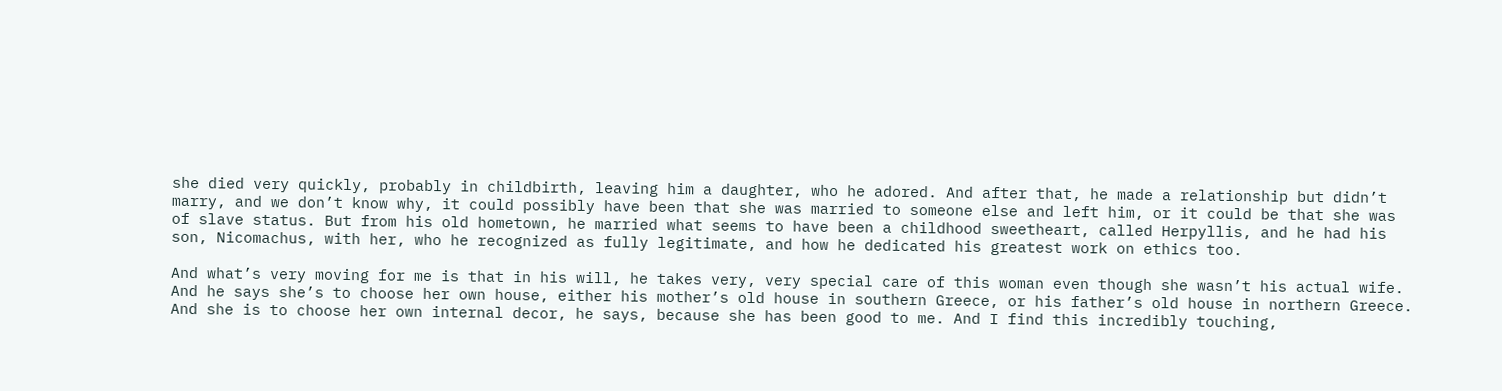she died very quickly, probably in childbirth, leaving him a daughter, who he adored. And after that, he made a relationship but didn’t marry, and we don’t know why, it could possibly have been that she was married to someone else and left him, or it could be that she was of slave status. But from his old hometown, he married what seems to have been a childhood sweetheart, called Herpyllis, and he had his son, Nicomachus, with her, who he recognized as fully legitimate, and how he dedicated his greatest work on ethics too.

And what’s very moving for me is that in his will, he takes very, very special care of this woman even though she wasn’t his actual wife. And he says she’s to choose her own house, either his mother’s old house in southern Greece, or his father’s old house in northern Greece. And she is to choose her own internal decor, he says, because she has been good to me. And I find this incredibly touching,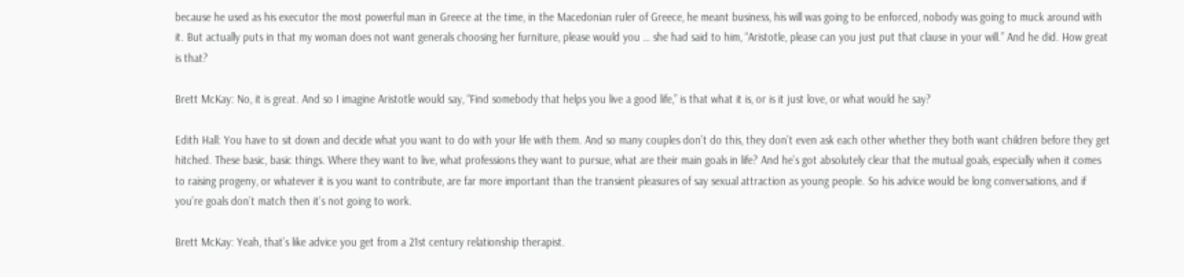because he used as his executor the most powerful man in Greece at the time, in the Macedonian ruler of Greece, he meant business, his will was going to be enforced, nobody was going to muck around with it. But actually puts in that my woman does not want generals choosing her furniture, please would you … she had said to him, “Aristotle, please can you just put that clause in your will.” And he did. How great is that?

Brett McKay: No, it is great. And so I imagine Aristotle would say, “Find somebody that helps you live a good life,” is that what it is, or is it just love, or what would he say?

Edith Hall: You have to sit down and decide what you want to do with your life with them. And so many couples don’t do this, they don’t even ask each other whether they both want children before they get hitched. These basic, basic things. Where they want to live, what professions they want to pursue, what are their main goals in life? And he’s got absolutely clear that the mutual goals, especially when it comes to raising progeny, or whatever it is you want to contribute, are far more important than the transient pleasures of say sexual attraction as young people. So his advice would be long conversations, and if you’re goals don’t match then it’s not going to work.

Brett McKay: Yeah, that’s like advice you get from a 21st century relationship therapist.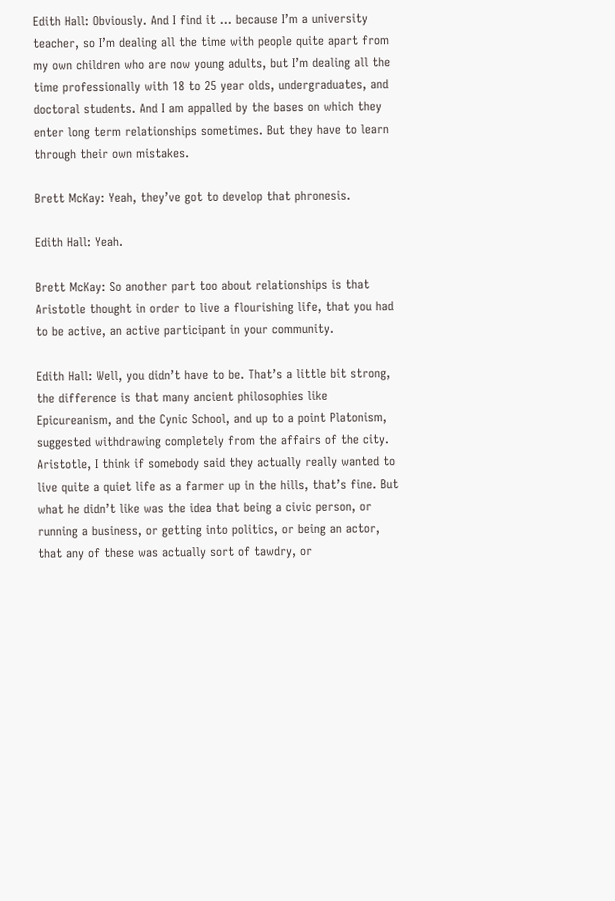Edith Hall: Obviously. And I find it … because I’m a university teacher, so I’m dealing all the time with people quite apart from my own children who are now young adults, but I’m dealing all the time professionally with 18 to 25 year olds, undergraduates, and doctoral students. And I am appalled by the bases on which they enter long term relationships sometimes. But they have to learn through their own mistakes.

Brett McKay: Yeah, they’ve got to develop that phronesis.

Edith Hall: Yeah.

Brett McKay: So another part too about relationships is that Aristotle thought in order to live a flourishing life, that you had to be active, an active participant in your community.

Edith Hall: Well, you didn’t have to be. That’s a little bit strong, the difference is that many ancient philosophies like Epicureanism, and the Cynic School, and up to a point Platonism, suggested withdrawing completely from the affairs of the city. Aristotle, I think if somebody said they actually really wanted to live quite a quiet life as a farmer up in the hills, that’s fine. But what he didn’t like was the idea that being a civic person, or running a business, or getting into politics, or being an actor, that any of these was actually sort of tawdry, or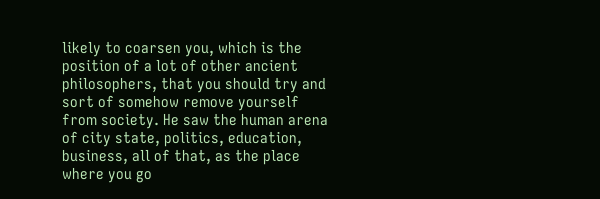likely to coarsen you, which is the position of a lot of other ancient philosophers, that you should try and sort of somehow remove yourself from society. He saw the human arena of city state, politics, education, business, all of that, as the place where you go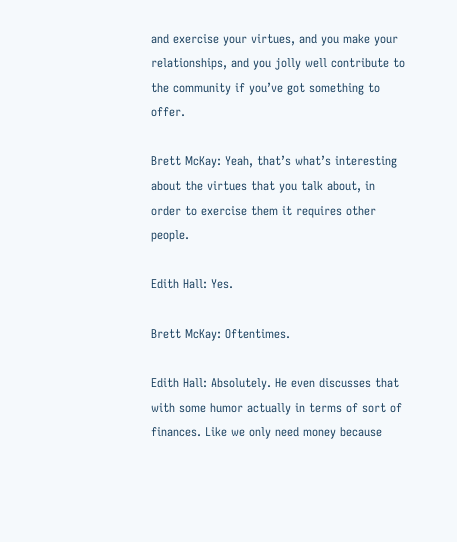and exercise your virtues, and you make your relationships, and you jolly well contribute to the community if you’ve got something to offer.

Brett McKay: Yeah, that’s what’s interesting about the virtues that you talk about, in order to exercise them it requires other people.

Edith Hall: Yes.

Brett McKay: Oftentimes.

Edith Hall: Absolutely. He even discusses that with some humor actually in terms of sort of finances. Like we only need money because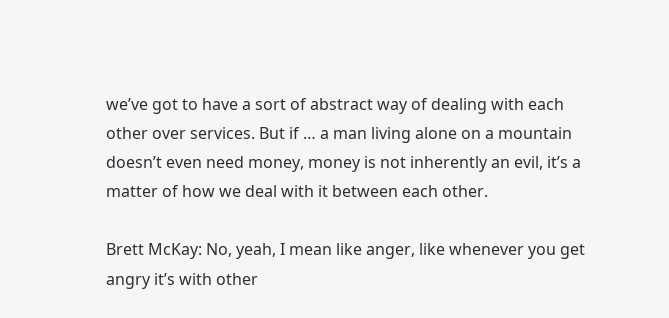we’ve got to have a sort of abstract way of dealing with each other over services. But if … a man living alone on a mountain doesn’t even need money, money is not inherently an evil, it’s a matter of how we deal with it between each other.

Brett McKay: No, yeah, I mean like anger, like whenever you get angry it’s with other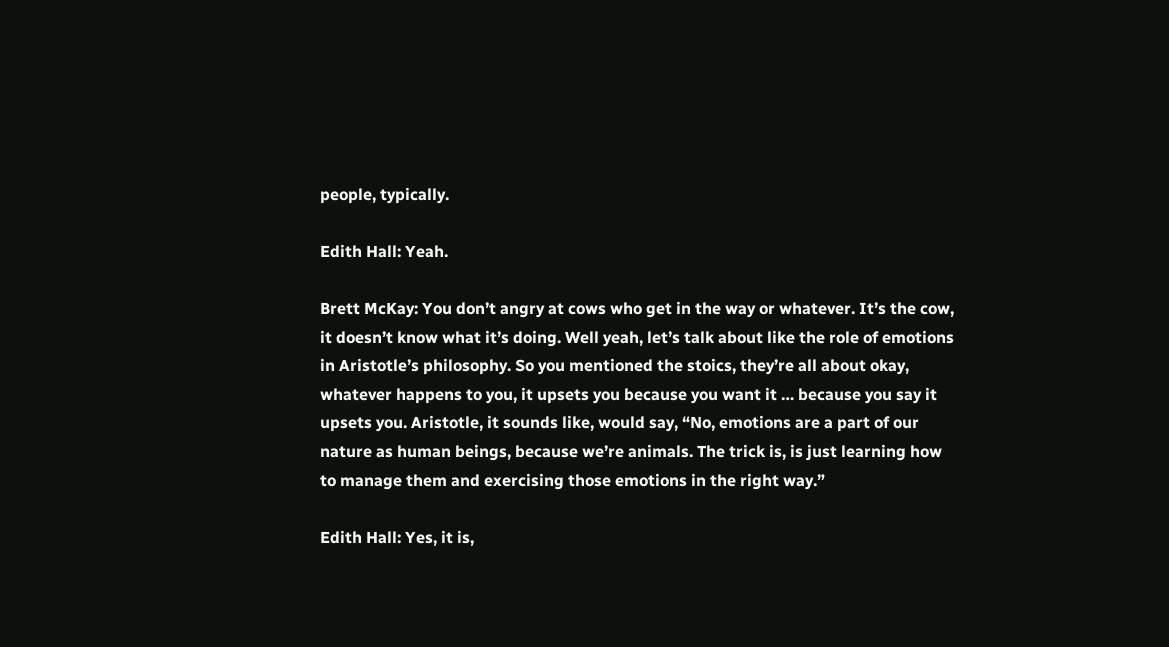people, typically.

Edith Hall: Yeah.

Brett McKay: You don’t angry at cows who get in the way or whatever. It’s the cow, it doesn’t know what it’s doing. Well yeah, let’s talk about like the role of emotions in Aristotle’s philosophy. So you mentioned the stoics, they’re all about okay, whatever happens to you, it upsets you because you want it … because you say it upsets you. Aristotle, it sounds like, would say, “No, emotions are a part of our nature as human beings, because we’re animals. The trick is, is just learning how to manage them and exercising those emotions in the right way.”

Edith Hall: Yes, it is,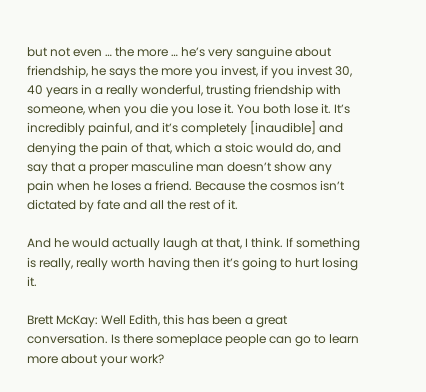but not even … the more … he’s very sanguine about friendship, he says the more you invest, if you invest 30, 40 years in a really wonderful, trusting friendship with someone, when you die you lose it. You both lose it. It’s incredibly painful, and it’s completely [inaudible] and denying the pain of that, which a stoic would do, and say that a proper masculine man doesn’t show any pain when he loses a friend. Because the cosmos isn’t dictated by fate and all the rest of it.

And he would actually laugh at that, I think. If something is really, really worth having then it’s going to hurt losing it.

Brett McKay: Well Edith, this has been a great conversation. Is there someplace people can go to learn more about your work?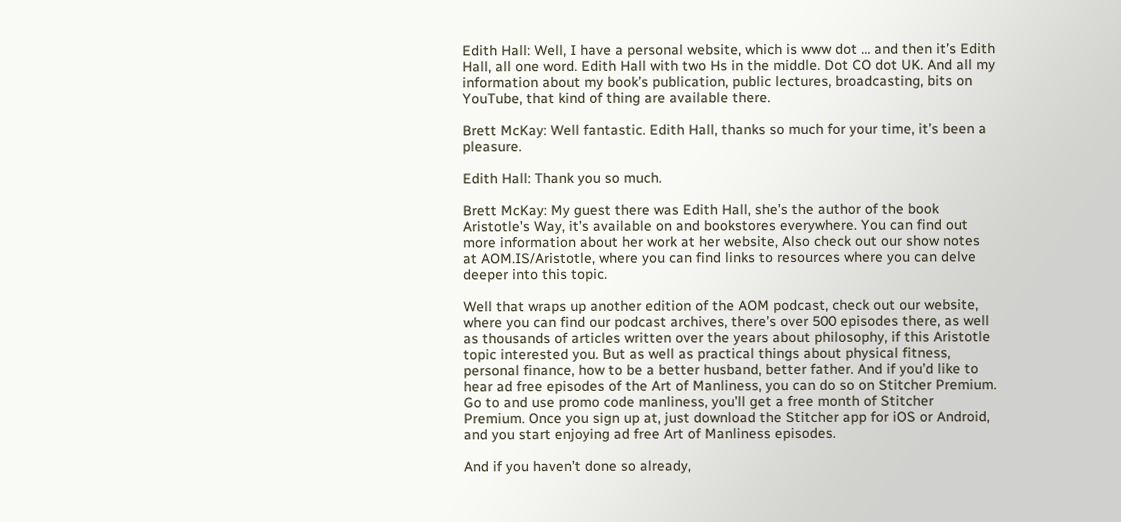Edith Hall: Well, I have a personal website, which is www dot … and then it’s Edith Hall, all one word. Edith Hall with two Hs in the middle. Dot CO dot UK. And all my information about my book’s publication, public lectures, broadcasting, bits on YouTube, that kind of thing are available there.

Brett McKay: Well fantastic. Edith Hall, thanks so much for your time, it’s been a pleasure.

Edith Hall: Thank you so much.

Brett McKay: My guest there was Edith Hall, she’s the author of the book Aristotle’s Way, it’s available on and bookstores everywhere. You can find out more information about her work at her website, Also check out our show notes at AOM.IS/Aristotle, where you can find links to resources where you can delve deeper into this topic.

Well that wraps up another edition of the AOM podcast, check out our website, where you can find our podcast archives, there’s over 500 episodes there, as well as thousands of articles written over the years about philosophy, if this Aristotle topic interested you. But as well as practical things about physical fitness, personal finance, how to be a better husband, better father. And if you’d like to hear ad free episodes of the Art of Manliness, you can do so on Stitcher Premium. Go to and use promo code manliness, you’ll get a free month of Stitcher Premium. Once you sign up at, just download the Stitcher app for iOS or Android, and you start enjoying ad free Art of Manliness episodes.

And if you haven’t done so already,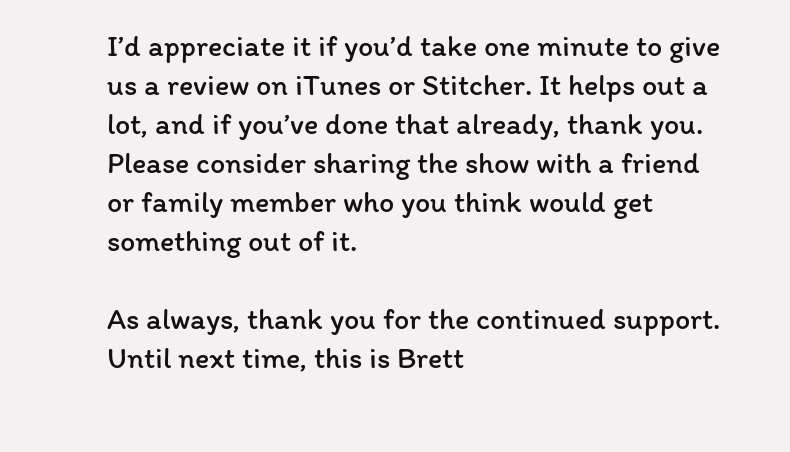I’d appreciate it if you’d take one minute to give us a review on iTunes or Stitcher. It helps out a lot, and if you’ve done that already, thank you. Please consider sharing the show with a friend or family member who you think would get something out of it.

As always, thank you for the continued support. Until next time, this is Brett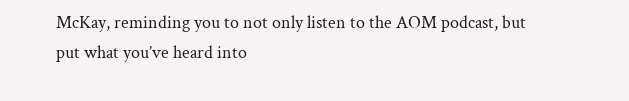McKay, reminding you to not only listen to the AOM podcast, but put what you’ve heard into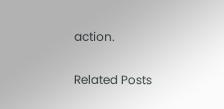action.

Related Posts